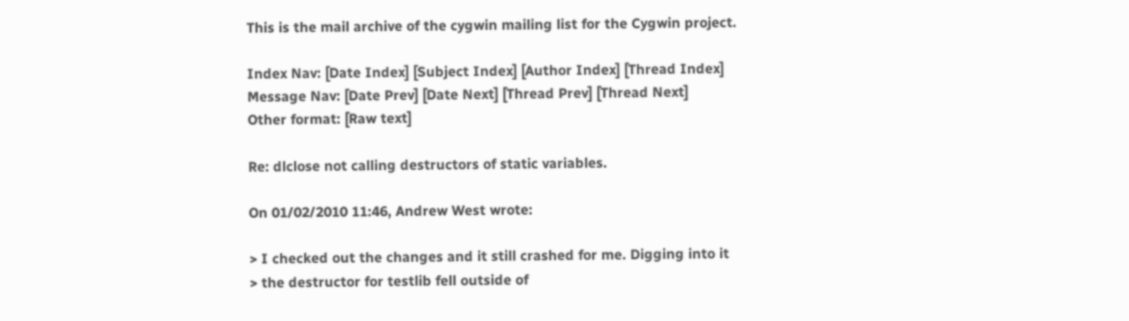This is the mail archive of the cygwin mailing list for the Cygwin project.

Index Nav: [Date Index] [Subject Index] [Author Index] [Thread Index]
Message Nav: [Date Prev] [Date Next] [Thread Prev] [Thread Next]
Other format: [Raw text]

Re: dlclose not calling destructors of static variables.

On 01/02/2010 11:46, Andrew West wrote:

> I checked out the changes and it still crashed for me. Digging into it
> the destructor for testlib fell outside of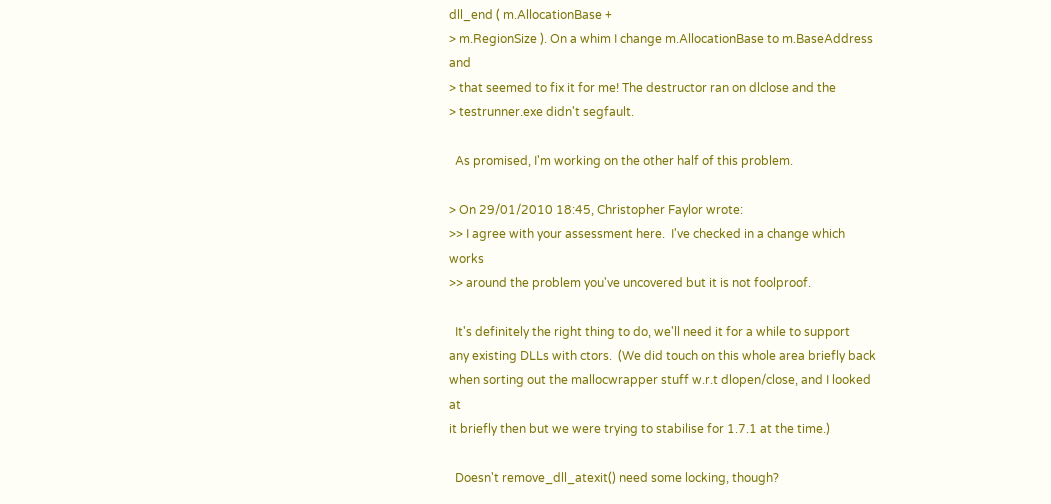dll_end ( m.AllocationBase +
> m.RegionSize ). On a whim I change m.AllocationBase to m.BaseAddress and
> that seemed to fix it for me! The destructor ran on dlclose and the
> testrunner.exe didn't segfault.

  As promised, I'm working on the other half of this problem.

> On 29/01/2010 18:45, Christopher Faylor wrote:
>> I agree with your assessment here.  I've checked in a change which works
>> around the problem you've uncovered but it is not foolproof.

  It's definitely the right thing to do, we'll need it for a while to support
any existing DLLs with ctors.  (We did touch on this whole area briefly back
when sorting out the mallocwrapper stuff w.r.t dlopen/close, and I looked at
it briefly then but we were trying to stabilise for 1.7.1 at the time.)

  Doesn't remove_dll_atexit() need some locking, though?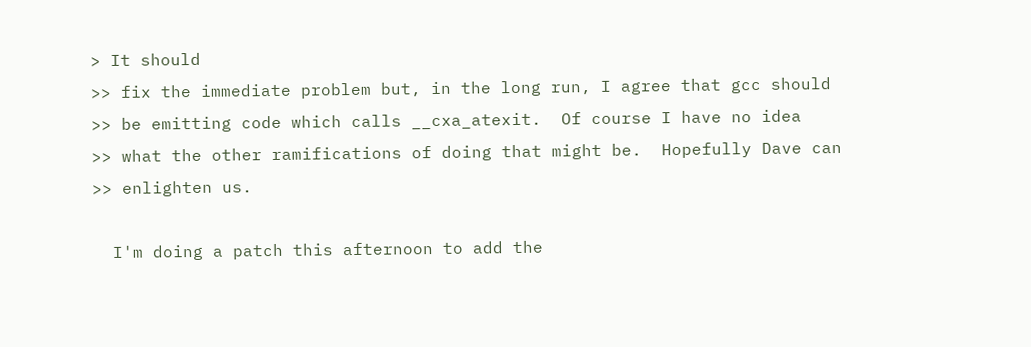> It should
>> fix the immediate problem but, in the long run, I agree that gcc should
>> be emitting code which calls __cxa_atexit.  Of course I have no idea
>> what the other ramifications of doing that might be.  Hopefully Dave can
>> enlighten us.

  I'm doing a patch this afternoon to add the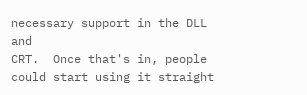necessary support in the DLL and
CRT.  Once that's in, people could start using it straight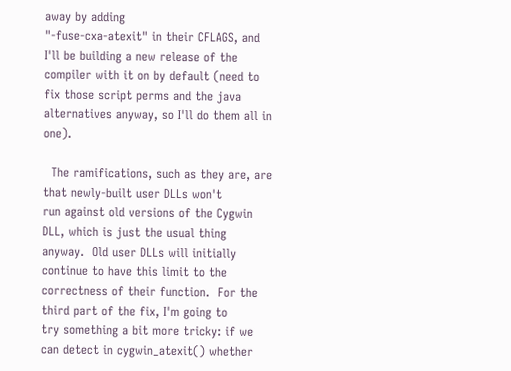away by adding
"-fuse-cxa-atexit" in their CFLAGS, and I'll be building a new release of the
compiler with it on by default (need to fix those script perms and the java
alternatives anyway, so I'll do them all in one).

  The ramifications, such as they are, are that newly-built user DLLs won't
run against old versions of the Cygwin DLL, which is just the usual thing
anyway.  Old user DLLs will initially continue to have this limit to the
correctness of their function.  For the third part of the fix, I'm going to
try something a bit more tricky: if we can detect in cygwin_atexit() whether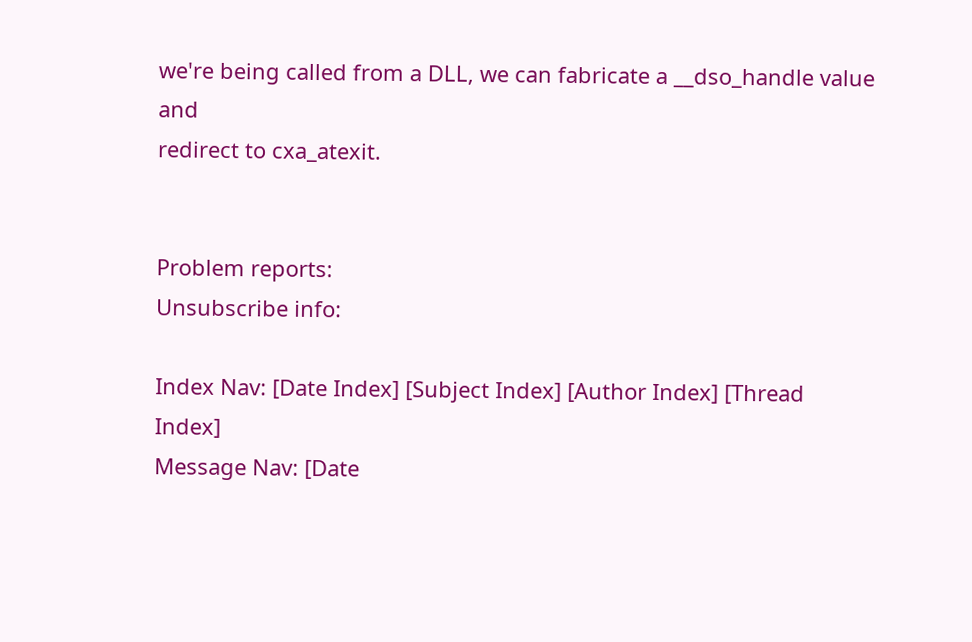we're being called from a DLL, we can fabricate a __dso_handle value and
redirect to cxa_atexit.


Problem reports:
Unsubscribe info:

Index Nav: [Date Index] [Subject Index] [Author Index] [Thread Index]
Message Nav: [Date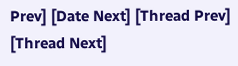Prev] [Date Next] [Thread Prev] [Thread Next]